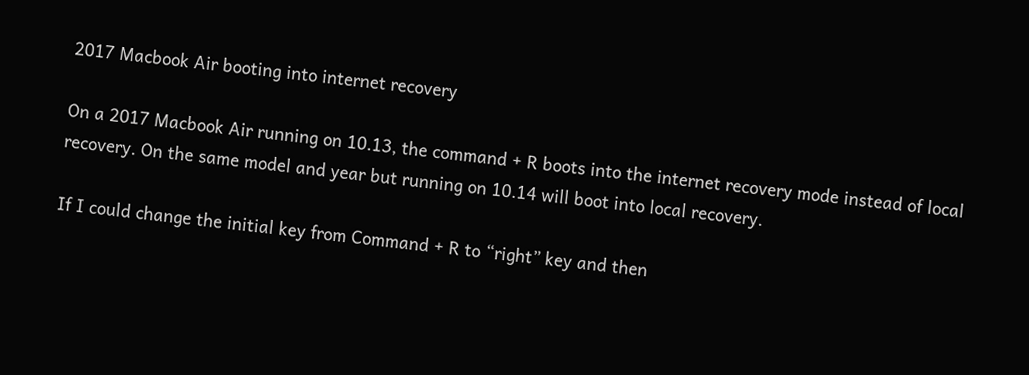2017 Macbook Air booting into internet recovery

On a 2017 Macbook Air running on 10.13, the command + R boots into the internet recovery mode instead of local recovery. On the same model and year but running on 10.14 will boot into local recovery.

If I could change the initial key from Command + R to “right” key and then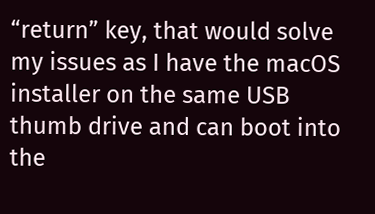“return” key, that would solve my issues as I have the macOS installer on the same USB thumb drive and can boot into the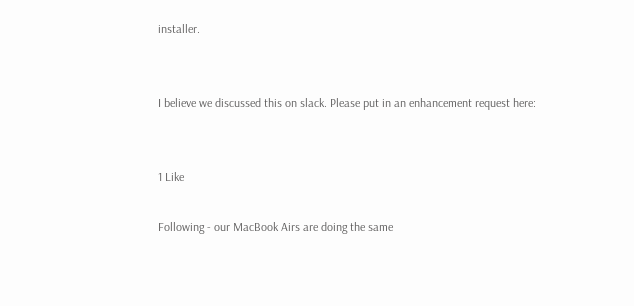installer.


I believe we discussed this on slack. Please put in an enhancement request here:


1 Like

Following - our MacBook Airs are doing the same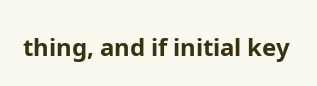thing, and if initial key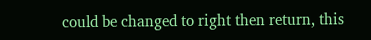could be changed to right then return, this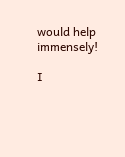would help immensely!

I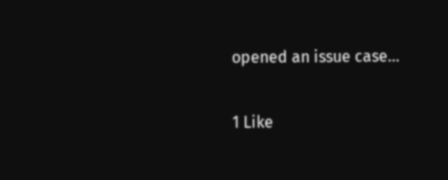opened an issue case…

1 Like